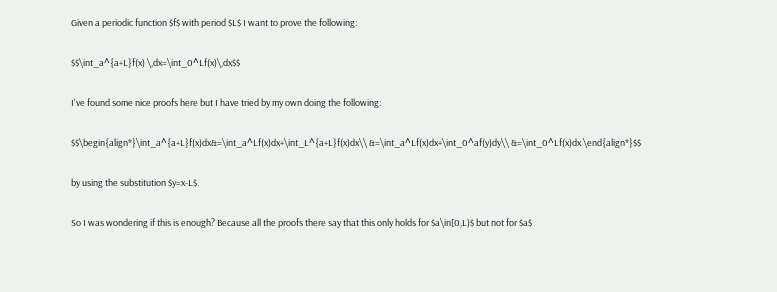Given a periodic function $f$ with period $L$ I want to prove the following:

$$\int_a^{a+L}f(x) \,dx=\int_0^Lf(x)\,dx$$

I've found some nice proofs here but I have tried by my own doing the following:

$$\begin{align*}\int_a^{a+L}f(x)dx&=\int_a^Lf(x)dx+\int_L^{a+L}f(x)dx\\ &=\int_a^Lf(x)dx+\int_0^af(y)dy\\ &=\int_0^Lf(x)dx \end{align*}$$

by using the substitution $y=x-L$.

So I was wondering if this is enough? Because all the proofs there say that this only holds for $a\in[0,L)$ but not for $a$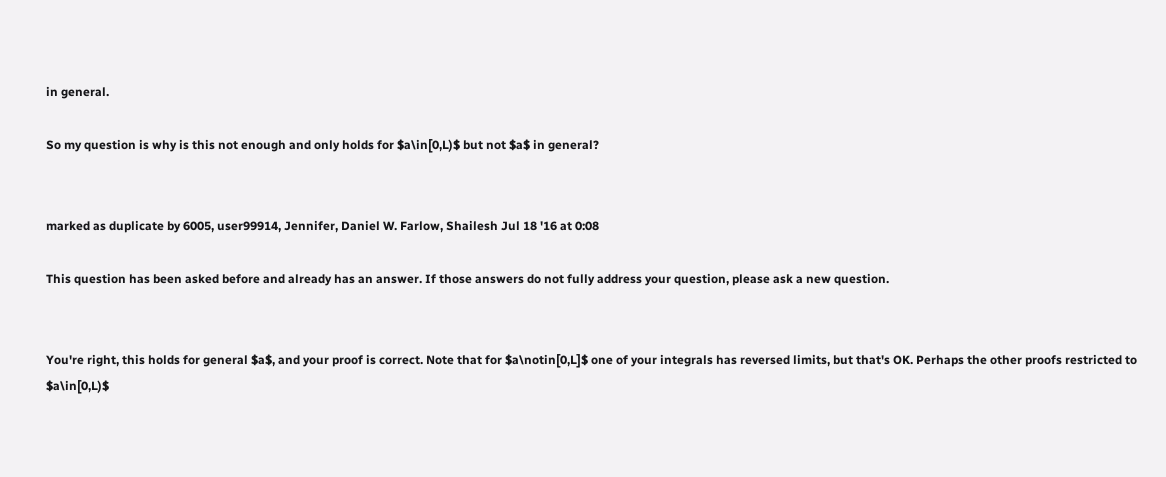in general.

So my question is why is this not enough and only holds for $a\in[0,L)$ but not $a$ in general?


marked as duplicate by 6005, user99914, Jennifer, Daniel W. Farlow, Shailesh Jul 18 '16 at 0:08

This question has been asked before and already has an answer. If those answers do not fully address your question, please ask a new question.


You're right, this holds for general $a$, and your proof is correct. Note that for $a\notin[0,L]$ one of your integrals has reversed limits, but that's OK. Perhaps the other proofs restricted to $a\in[0,L)$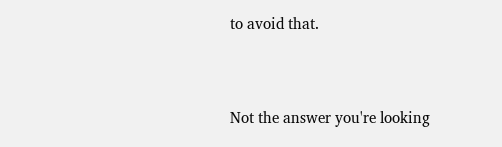to avoid that.


Not the answer you're looking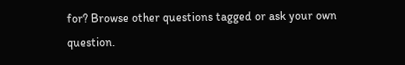for? Browse other questions tagged or ask your own question.